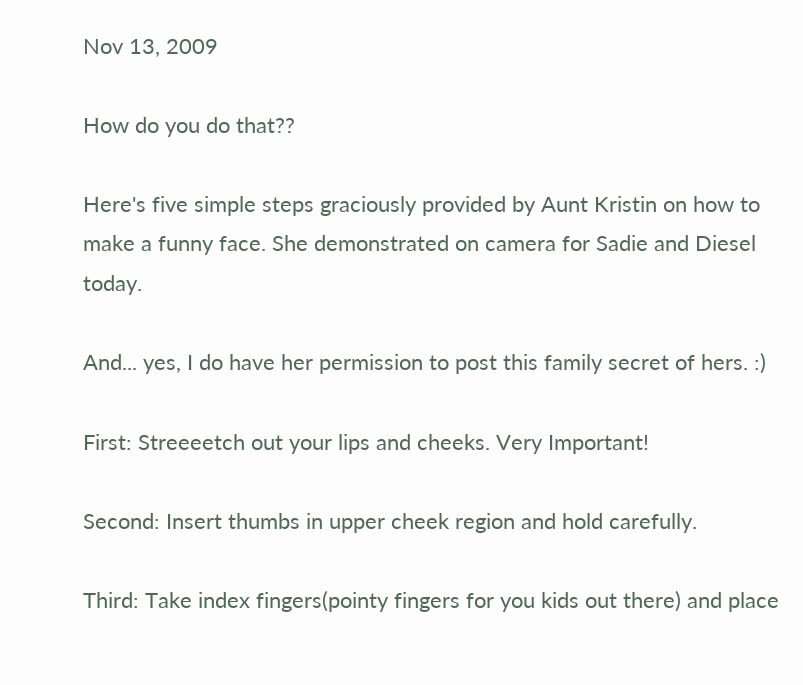Nov 13, 2009

How do you do that??

Here's five simple steps graciously provided by Aunt Kristin on how to make a funny face. She demonstrated on camera for Sadie and Diesel today.

And... yes, I do have her permission to post this family secret of hers. :)

First: Streeeetch out your lips and cheeks. Very Important!

Second: Insert thumbs in upper cheek region and hold carefully.

Third: Take index fingers(pointy fingers for you kids out there) and place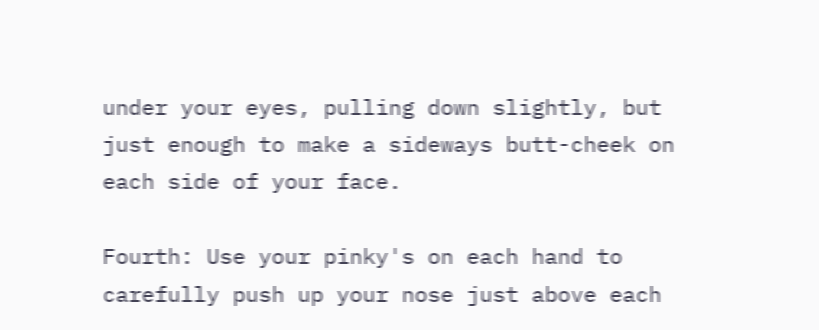under your eyes, pulling down slightly, but just enough to make a sideways butt-cheek on each side of your face.

Fourth: Use your pinky's on each hand to carefully push up your nose just above each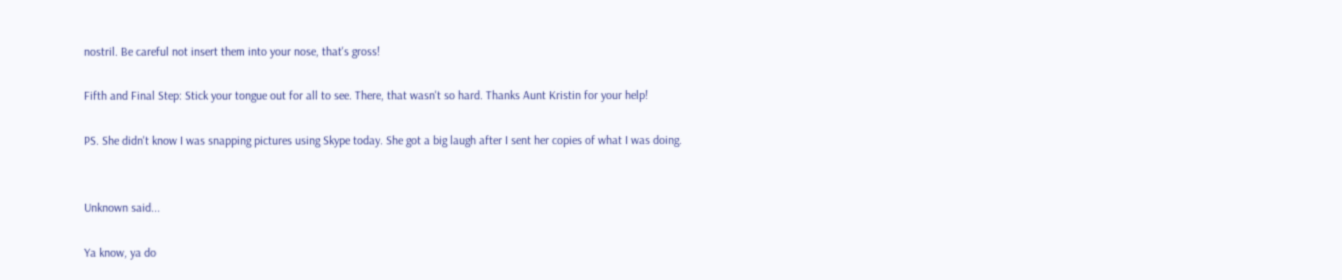nostril. Be careful not insert them into your nose, that's gross!

Fifth and Final Step: Stick your tongue out for all to see. There, that wasn't so hard. Thanks Aunt Kristin for your help!

PS. She didn't know I was snapping pictures using Skype today. She got a big laugh after I sent her copies of what I was doing.


Unknown said...

Ya know, ya do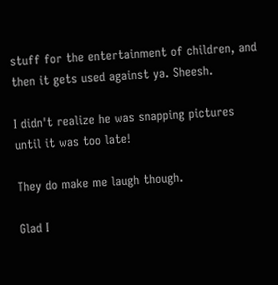stuff for the entertainment of children, and then it gets used against ya. Sheesh.

I didn't realize he was snapping pictures until it was too late!

They do make me laugh though.

Glad I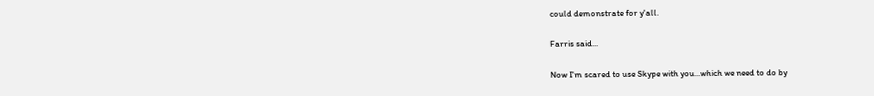could demonstrate for y'all.

Farris said...

Now I'm scared to use Skype with you...which we need to do by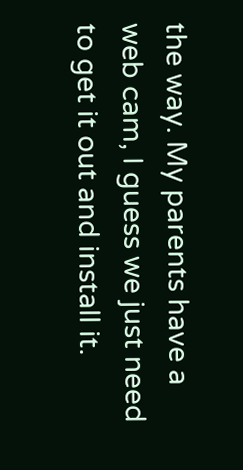the way. My parents have a web cam, I guess we just need to get it out and install it.